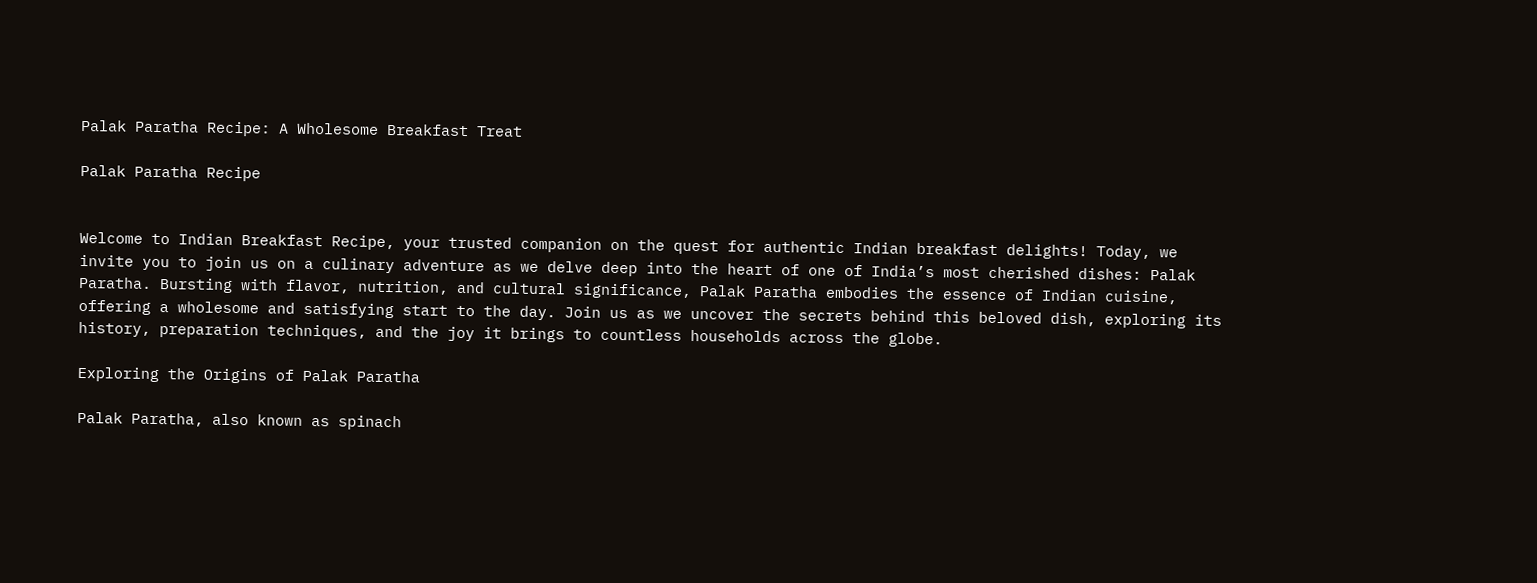Palak Paratha Recipe: A Wholesome Breakfast Treat

Palak Paratha Recipe


Welcome to Indian Breakfast Recipe, your trusted companion on the quest for authentic Indian breakfast delights! Today, we invite you to join us on a culinary adventure as we delve deep into the heart of one of India’s most cherished dishes: Palak Paratha. Bursting with flavor, nutrition, and cultural significance, Palak Paratha embodies the essence of Indian cuisine, offering a wholesome and satisfying start to the day. Join us as we uncover the secrets behind this beloved dish, exploring its history, preparation techniques, and the joy it brings to countless households across the globe.

Exploring the Origins of Palak Paratha

Palak Paratha, also known as spinach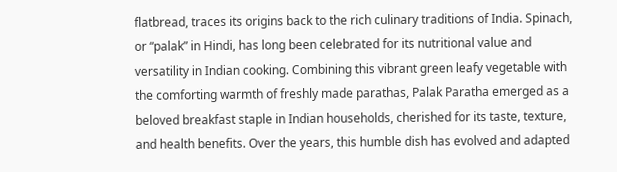flatbread, traces its origins back to the rich culinary traditions of India. Spinach, or “palak” in Hindi, has long been celebrated for its nutritional value and versatility in Indian cooking. Combining this vibrant green leafy vegetable with the comforting warmth of freshly made parathas, Palak Paratha emerged as a beloved breakfast staple in Indian households, cherished for its taste, texture, and health benefits. Over the years, this humble dish has evolved and adapted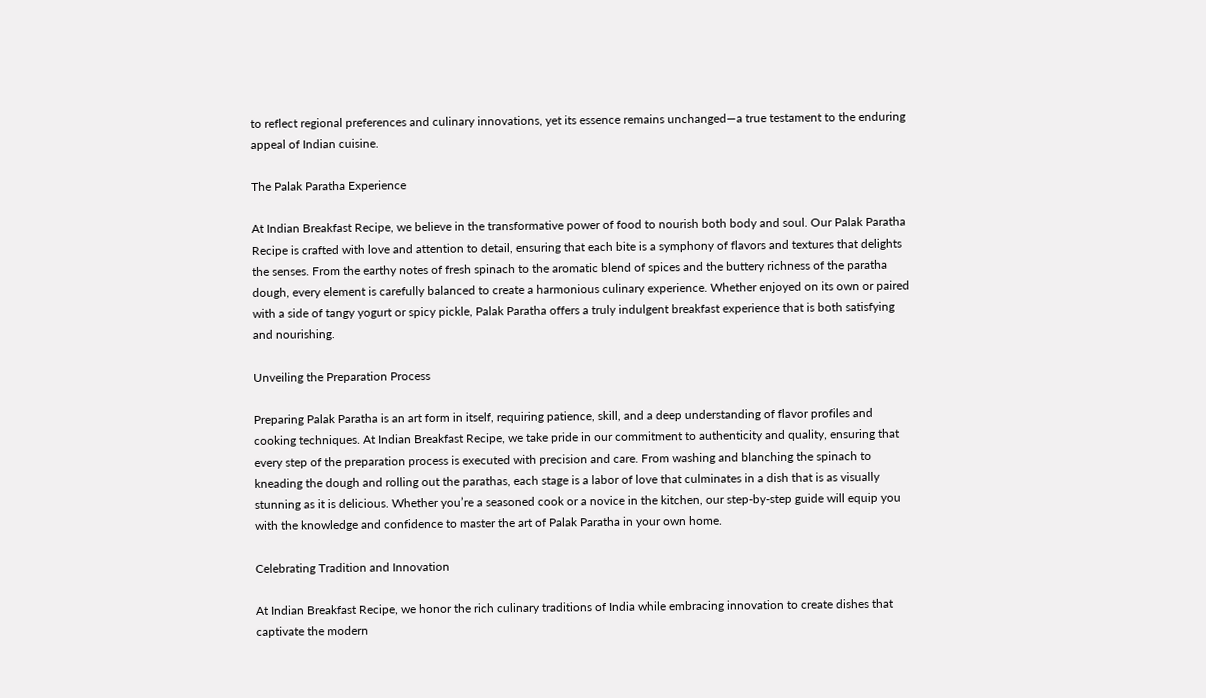to reflect regional preferences and culinary innovations, yet its essence remains unchanged—a true testament to the enduring appeal of Indian cuisine.

The Palak Paratha Experience

At Indian Breakfast Recipe, we believe in the transformative power of food to nourish both body and soul. Our Palak Paratha Recipe is crafted with love and attention to detail, ensuring that each bite is a symphony of flavors and textures that delights the senses. From the earthy notes of fresh spinach to the aromatic blend of spices and the buttery richness of the paratha dough, every element is carefully balanced to create a harmonious culinary experience. Whether enjoyed on its own or paired with a side of tangy yogurt or spicy pickle, Palak Paratha offers a truly indulgent breakfast experience that is both satisfying and nourishing.

Unveiling the Preparation Process

Preparing Palak Paratha is an art form in itself, requiring patience, skill, and a deep understanding of flavor profiles and cooking techniques. At Indian Breakfast Recipe, we take pride in our commitment to authenticity and quality, ensuring that every step of the preparation process is executed with precision and care. From washing and blanching the spinach to kneading the dough and rolling out the parathas, each stage is a labor of love that culminates in a dish that is as visually stunning as it is delicious. Whether you’re a seasoned cook or a novice in the kitchen, our step-by-step guide will equip you with the knowledge and confidence to master the art of Palak Paratha in your own home.

Celebrating Tradition and Innovation

At Indian Breakfast Recipe, we honor the rich culinary traditions of India while embracing innovation to create dishes that captivate the modern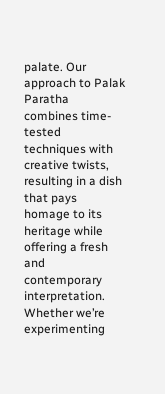palate. Our approach to Palak Paratha combines time-tested techniques with creative twists, resulting in a dish that pays homage to its heritage while offering a fresh and contemporary interpretation. Whether we’re experimenting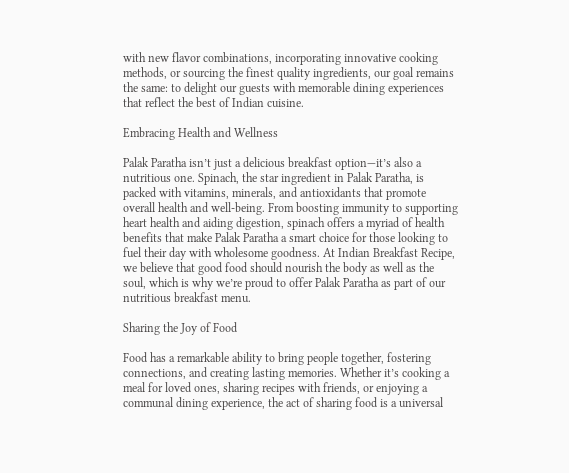with new flavor combinations, incorporating innovative cooking methods, or sourcing the finest quality ingredients, our goal remains the same: to delight our guests with memorable dining experiences that reflect the best of Indian cuisine.

Embracing Health and Wellness

Palak Paratha isn’t just a delicious breakfast option—it’s also a nutritious one. Spinach, the star ingredient in Palak Paratha, is packed with vitamins, minerals, and antioxidants that promote overall health and well-being. From boosting immunity to supporting heart health and aiding digestion, spinach offers a myriad of health benefits that make Palak Paratha a smart choice for those looking to fuel their day with wholesome goodness. At Indian Breakfast Recipe, we believe that good food should nourish the body as well as the soul, which is why we’re proud to offer Palak Paratha as part of our nutritious breakfast menu.

Sharing the Joy of Food

Food has a remarkable ability to bring people together, fostering connections, and creating lasting memories. Whether it’s cooking a meal for loved ones, sharing recipes with friends, or enjoying a communal dining experience, the act of sharing food is a universal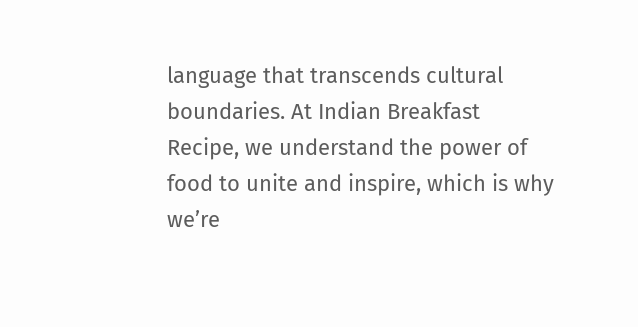language that transcends cultural boundaries. At Indian Breakfast Recipe, we understand the power of food to unite and inspire, which is why we’re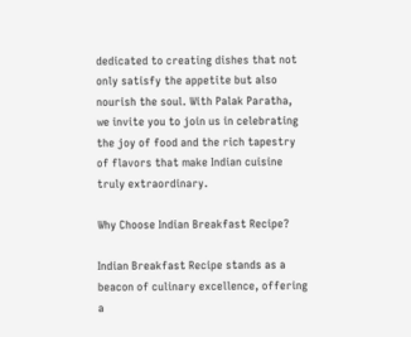dedicated to creating dishes that not only satisfy the appetite but also nourish the soul. With Palak Paratha, we invite you to join us in celebrating the joy of food and the rich tapestry of flavors that make Indian cuisine truly extraordinary.

Why Choose Indian Breakfast Recipe?

Indian Breakfast Recipe stands as a beacon of culinary excellence, offering a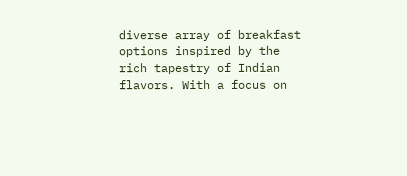diverse array of breakfast options inspired by the rich tapestry of Indian flavors. With a focus on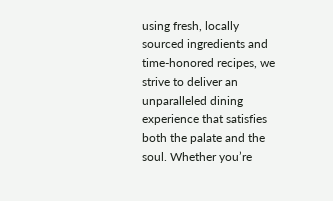using fresh, locally sourced ingredients and time-honored recipes, we strive to deliver an unparalleled dining experience that satisfies both the palate and the soul. Whether you’re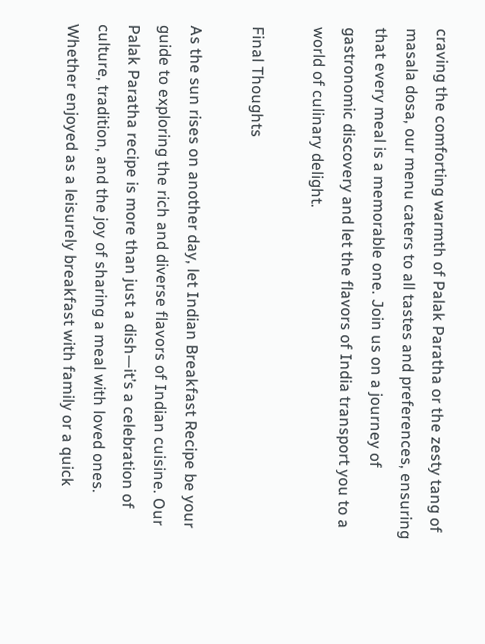craving the comforting warmth of Palak Paratha or the zesty tang of masala dosa, our menu caters to all tastes and preferences, ensuring that every meal is a memorable one. Join us on a journey of gastronomic discovery and let the flavors of India transport you to a world of culinary delight.

Final Thoughts

As the sun rises on another day, let Indian Breakfast Recipe be your guide to exploring the rich and diverse flavors of Indian cuisine. Our Palak Paratha recipe is more than just a dish—it’s a celebration of culture, tradition, and the joy of sharing a meal with loved ones. Whether enjoyed as a leisurely breakfast with family or a quick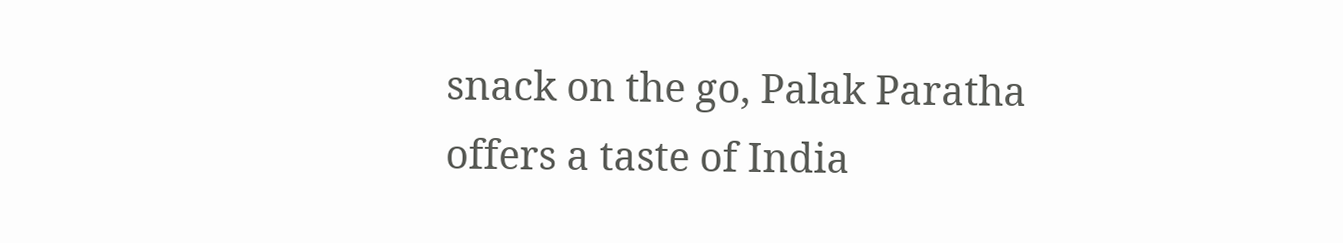snack on the go, Palak Paratha offers a taste of India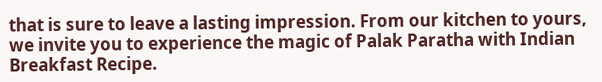that is sure to leave a lasting impression. From our kitchen to yours, we invite you to experience the magic of Palak Paratha with Indian Breakfast Recipe.